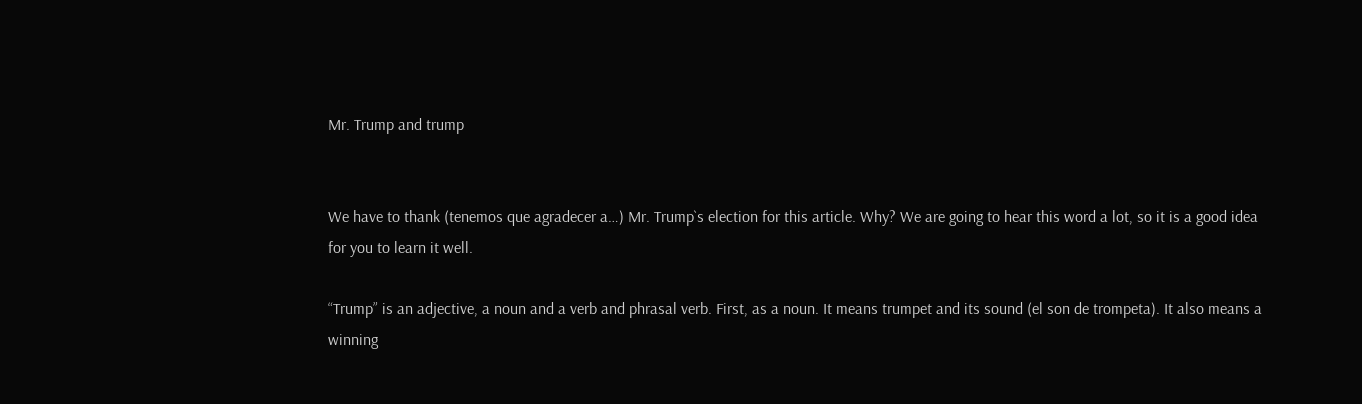Mr. Trump and trump


We have to thank (tenemos que agradecer a…) Mr. Trump`s election for this article. Why? We are going to hear this word a lot, so it is a good idea for you to learn it well.

“Trump” is an adjective, a noun and a verb and phrasal verb. First, as a noun. It means trumpet and its sound (el son de trompeta). It also means a winning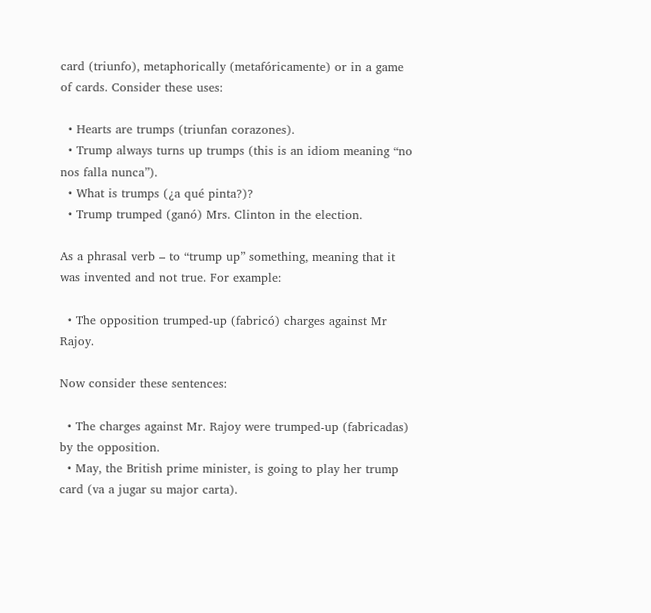card (triunfo), metaphorically (metafóricamente) or in a game of cards. Consider these uses:

  • Hearts are trumps (triunfan corazones).
  • Trump always turns up trumps (this is an idiom meaning “no nos falla nunca”).
  • What is trumps (¿a qué pinta?)?
  • Trump trumped (ganó) Mrs. Clinton in the election.

As a phrasal verb – to “trump up” something, meaning that it was invented and not true. For example:

  • The opposition trumped-up (fabricó) charges against Mr Rajoy.

Now consider these sentences:

  • The charges against Mr. Rajoy were trumped-up (fabricadas) by the opposition.
  • May, the British prime minister, is going to play her trump card (va a jugar su major carta).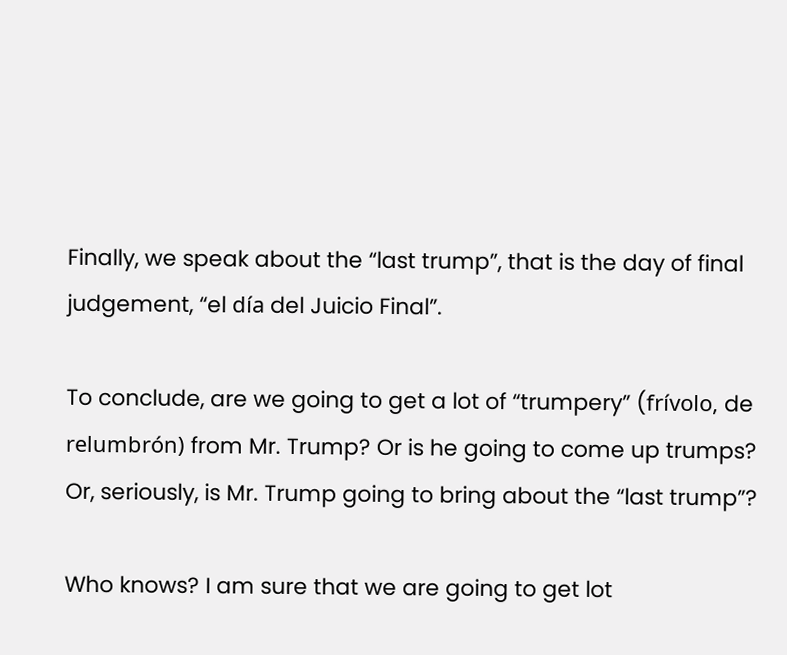Finally, we speak about the “last trump”, that is the day of final judgement, “el día del Juicio Final”.

To conclude, are we going to get a lot of “trumpery” (frívolo, de relumbrón) from Mr. Trump? Or is he going to come up trumps? Or, seriously, is Mr. Trump going to bring about the “last trump”?

Who knows? I am sure that we are going to get lot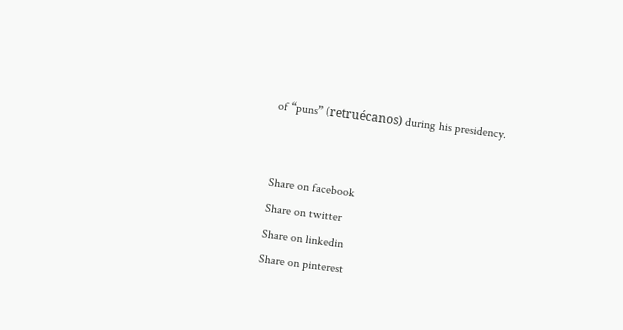of “puns” (retruécanos) during his presidency.


Share on facebook
Share on twitter
Share on linkedin
Share on pinterest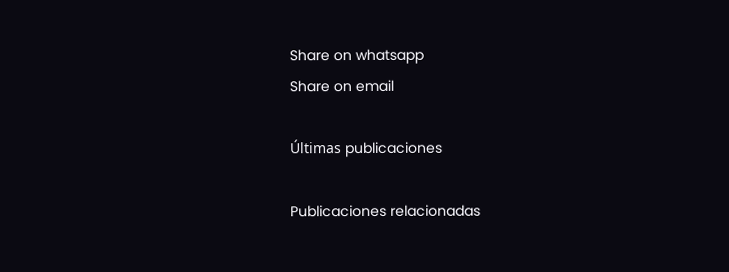Share on whatsapp
Share on email

Últimas publicaciones

Publicaciones relacionadas